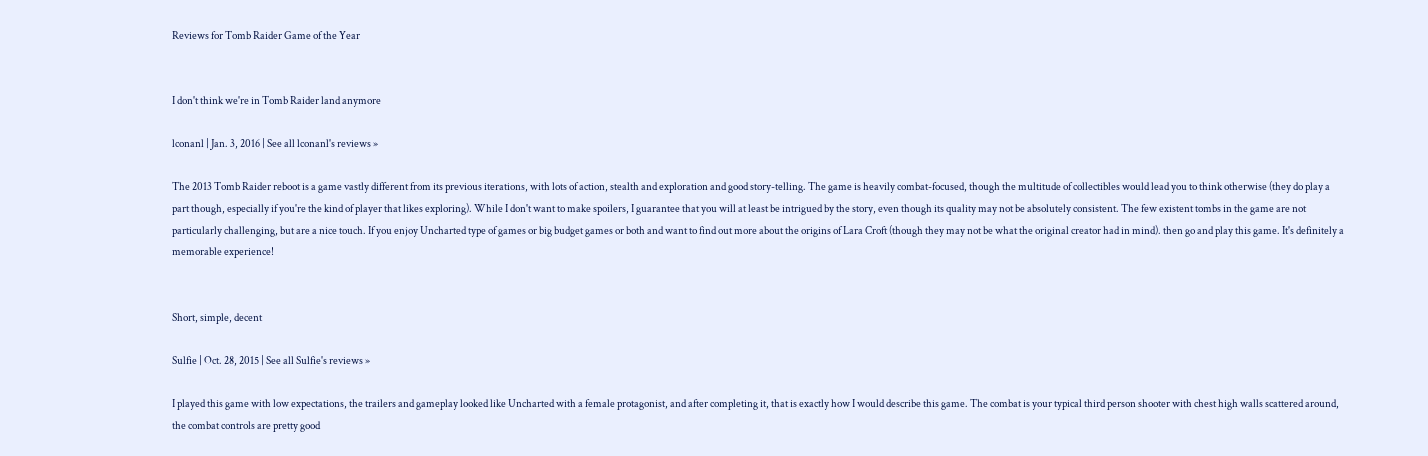Reviews for Tomb Raider Game of the Year


I don't think we're in Tomb Raider land anymore

lconanl | Jan. 3, 2016 | See all lconanl's reviews »

The 2013 Tomb Raider reboot is a game vastly different from its previous iterations, with lots of action, stealth and exploration and good story-telling. The game is heavily combat-focused, though the multitude of collectibles would lead you to think otherwise (they do play a part though, especially if you're the kind of player that likes exploring). While I don't want to make spoilers, I guarantee that you will at least be intrigued by the story, even though its quality may not be absolutely consistent. The few existent tombs in the game are not particularly challenging, but are a nice touch. If you enjoy Uncharted type of games or big budget games or both and want to find out more about the origins of Lara Croft (though they may not be what the original creator had in mind). then go and play this game. It's definitely a memorable experience!


Short, simple, decent

Sulfie | Oct. 28, 2015 | See all Sulfie's reviews »

I played this game with low expectations, the trailers and gameplay looked like Uncharted with a female protagonist, and after completing it, that is exactly how I would describe this game. The combat is your typical third person shooter with chest high walls scattered around, the combat controls are pretty good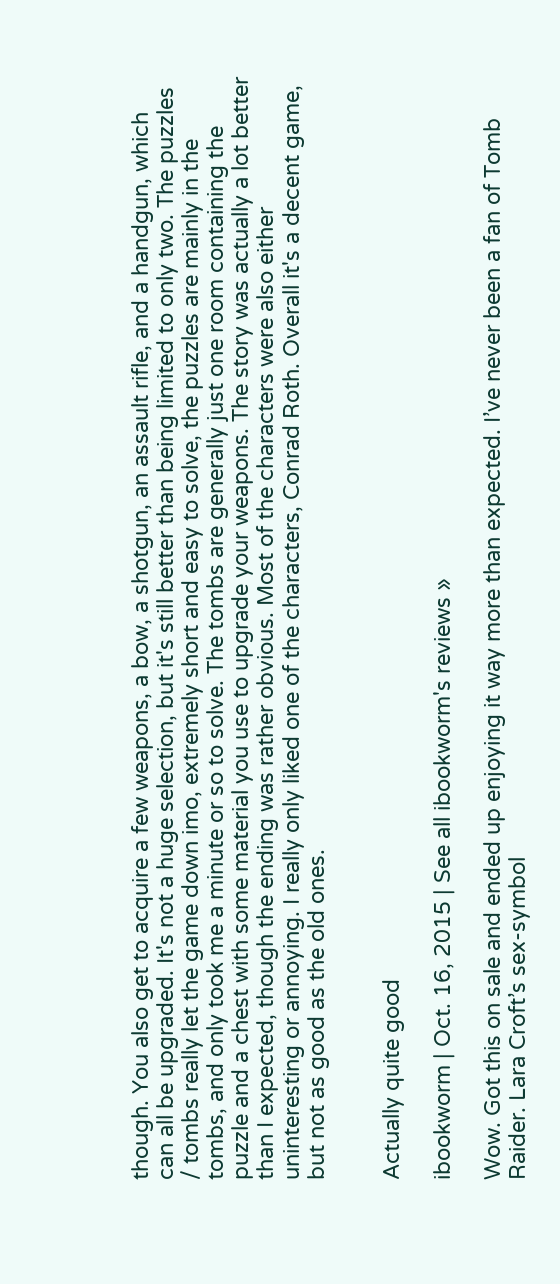though. You also get to acquire a few weapons, a bow, a shotgun, an assault rifle, and a handgun, which can all be upgraded. It's not a huge selection, but it's still better than being limited to only two. The puzzles / tombs really let the game down imo, extremely short and easy to solve, the puzzles are mainly in the tombs, and only took me a minute or so to solve. The tombs are generally just one room containing the puzzle and a chest with some material you use to upgrade your weapons. The story was actually a lot better than I expected, though the ending was rather obvious. Most of the characters were also either uninteresting or annoying. I really only liked one of the characters, Conrad Roth. Overall it's a decent game, but not as good as the old ones.


Actually quite good

ibookworm | Oct. 16, 2015 | See all ibookworm's reviews »

Wow. Got this on sale and ended up enjoying it way more than expected. I’ve never been a fan of Tomb Raider. Lara Croft’s sex-symbol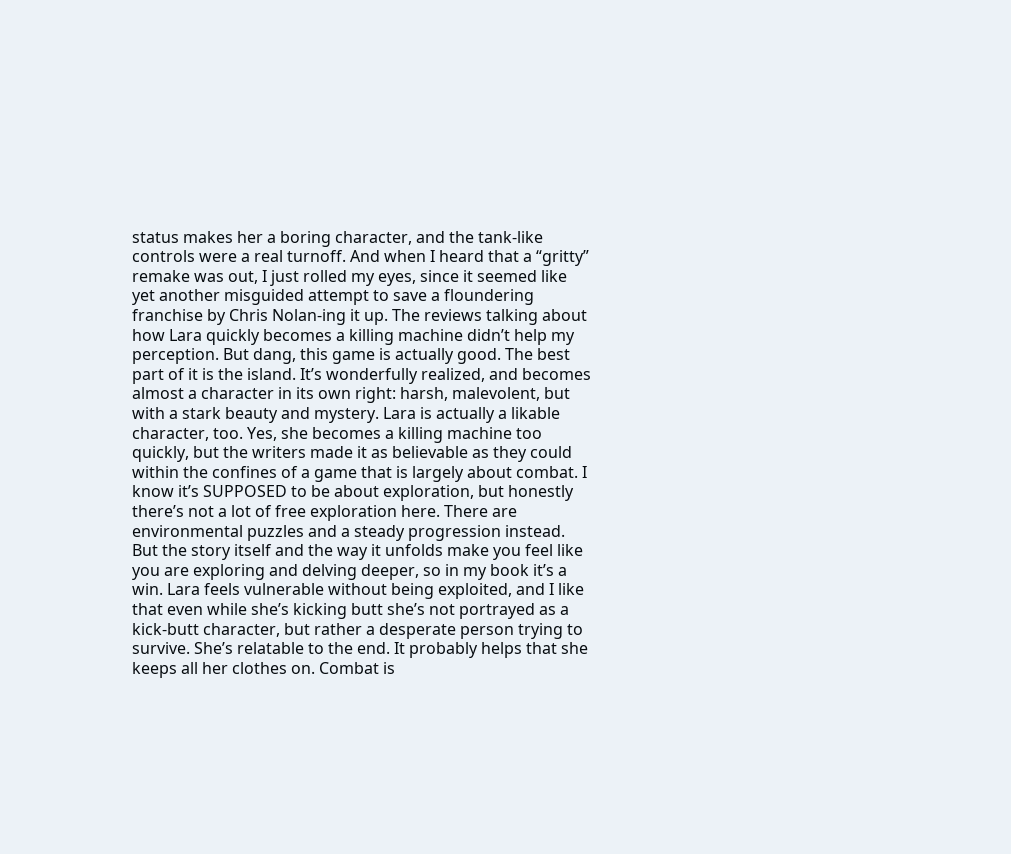status makes her a boring character, and the tank-like controls were a real turnoff. And when I heard that a “gritty” remake was out, I just rolled my eyes, since it seemed like yet another misguided attempt to save a floundering franchise by Chris Nolan-ing it up. The reviews talking about how Lara quickly becomes a killing machine didn’t help my perception. But dang, this game is actually good. The best part of it is the island. It’s wonderfully realized, and becomes almost a character in its own right: harsh, malevolent, but with a stark beauty and mystery. Lara is actually a likable character, too. Yes, she becomes a killing machine too quickly, but the writers made it as believable as they could within the confines of a game that is largely about combat. I know it’s SUPPOSED to be about exploration, but honestly there’s not a lot of free exploration here. There are environmental puzzles and a steady progression instead. But the story itself and the way it unfolds make you feel like you are exploring and delving deeper, so in my book it’s a win. Lara feels vulnerable without being exploited, and I like that even while she’s kicking butt she’s not portrayed as a kick-butt character, but rather a desperate person trying to survive. She’s relatable to the end. It probably helps that she keeps all her clothes on. Combat is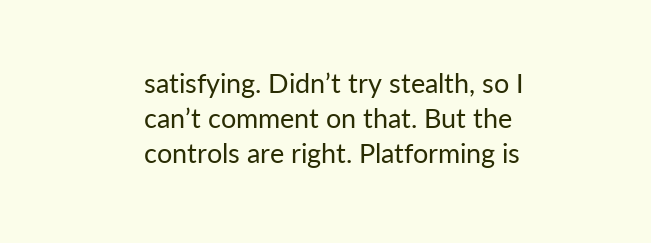satisfying. Didn’t try stealth, so I can’t comment on that. But the controls are right. Platforming is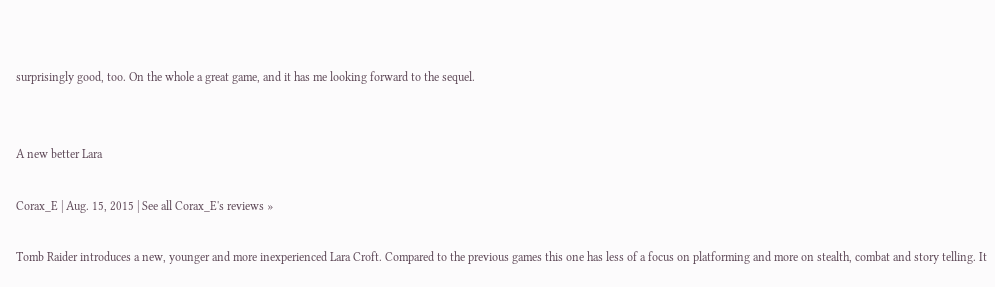surprisingly good, too. On the whole a great game, and it has me looking forward to the sequel.


A new better Lara

Corax_E | Aug. 15, 2015 | See all Corax_E's reviews »

Tomb Raider introduces a new, younger and more inexperienced Lara Croft. Compared to the previous games this one has less of a focus on platforming and more on stealth, combat and story telling. It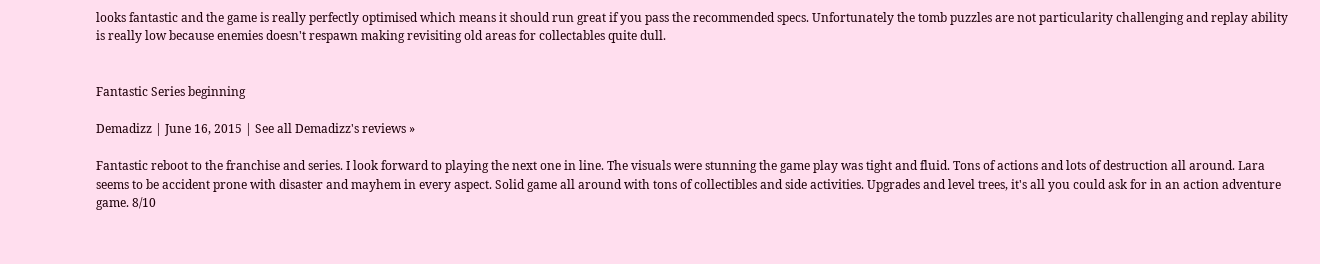looks fantastic and the game is really perfectly optimised which means it should run great if you pass the recommended specs. Unfortunately the tomb puzzles are not particularity challenging and replay ability is really low because enemies doesn't respawn making revisiting old areas for collectables quite dull.


Fantastic Series beginning

Demadizz | June 16, 2015 | See all Demadizz's reviews »

Fantastic reboot to the franchise and series. I look forward to playing the next one in line. The visuals were stunning the game play was tight and fluid. Tons of actions and lots of destruction all around. Lara seems to be accident prone with disaster and mayhem in every aspect. Solid game all around with tons of collectibles and side activities. Upgrades and level trees, it's all you could ask for in an action adventure game. 8/10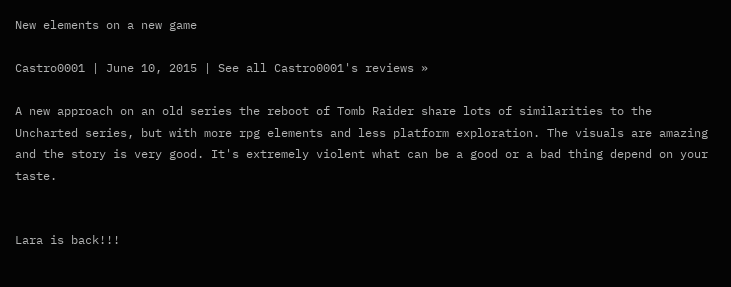New elements on a new game

Castro0001 | June 10, 2015 | See all Castro0001's reviews »

A new approach on an old series the reboot of Tomb Raider share lots of similarities to the Uncharted series, but with more rpg elements and less platform exploration. The visuals are amazing and the story is very good. It's extremely violent what can be a good or a bad thing depend on your taste.


Lara is back!!!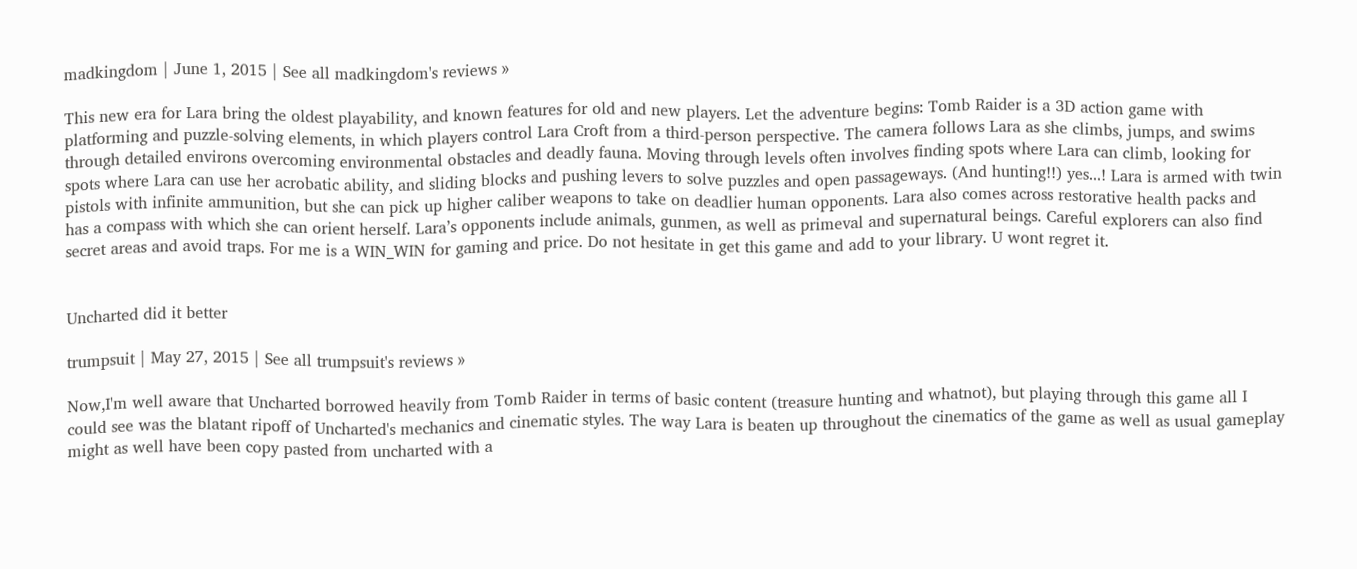madkingdom | June 1, 2015 | See all madkingdom's reviews »

This new era for Lara bring the oldest playability, and known features for old and new players. Let the adventure begins: Tomb Raider is a 3D action game with platforming and puzzle-solving elements, in which players control Lara Croft from a third-person perspective. The camera follows Lara as she climbs, jumps, and swims through detailed environs overcoming environmental obstacles and deadly fauna. Moving through levels often involves finding spots where Lara can climb, looking for spots where Lara can use her acrobatic ability, and sliding blocks and pushing levers to solve puzzles and open passageways. (And hunting!!) yes...! Lara is armed with twin pistols with infinite ammunition, but she can pick up higher caliber weapons to take on deadlier human opponents. Lara also comes across restorative health packs and has a compass with which she can orient herself. Lara’s opponents include animals, gunmen, as well as primeval and supernatural beings. Careful explorers can also find secret areas and avoid traps. For me is a WIN_WIN for gaming and price. Do not hesitate in get this game and add to your library. U wont regret it.


Uncharted did it better

trumpsuit | May 27, 2015 | See all trumpsuit's reviews »

Now,I'm well aware that Uncharted borrowed heavily from Tomb Raider in terms of basic content (treasure hunting and whatnot), but playing through this game all I could see was the blatant ripoff of Uncharted's mechanics and cinematic styles. The way Lara is beaten up throughout the cinematics of the game as well as usual gameplay might as well have been copy pasted from uncharted with a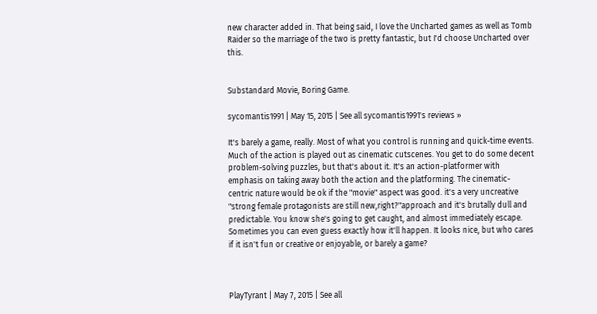new character added in. That being said, I love the Uncharted games as well as Tomb Raider so the marriage of the two is pretty fantastic, but I'd choose Uncharted over this.


Substandard Movie, Boring Game.

sycomantis1991 | May 15, 2015 | See all sycomantis1991's reviews »

It's barely a game, really. Most of what you control is running and quick-time events. Much of the action is played out as cinematic cutscenes. You get to do some decent problem-solving puzzles, but that's about it. It's an action-platformer with emphasis on taking away both the action and the platforming. The cinematic-centric nature would be ok if the "movie" aspect was good. it's a very uncreative "strong female protagonists are still new,right?"approach and it's brutally dull and predictable. You know she's going to get caught, and almost immediately escape. Sometimes you can even guess exactly how it'll happen. It looks nice, but who cares if it isn't fun or creative or enjoyable, or barely a game?



PlayTyrant | May 7, 2015 | See all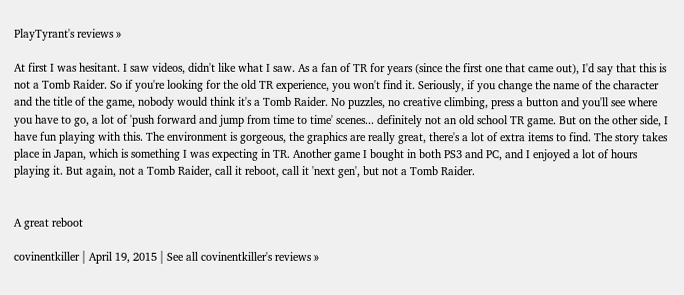PlayTyrant's reviews »

At first I was hesitant. I saw videos, didn't like what I saw. As a fan of TR for years (since the first one that came out), I'd say that this is not a Tomb Raider. So if you're looking for the old TR experience, you won't find it. Seriously, if you change the name of the character and the title of the game, nobody would think it's a Tomb Raider. No puzzles, no creative climbing, press a button and you'll see where you have to go, a lot of 'push forward and jump from time to time' scenes... definitely not an old school TR game. But on the other side, I have fun playing with this. The environment is gorgeous, the graphics are really great, there's a lot of extra items to find. The story takes place in Japan, which is something I was expecting in TR. Another game I bought in both PS3 and PC, and I enjoyed a lot of hours playing it. But again, not a Tomb Raider, call it reboot, call it 'next gen', but not a Tomb Raider.


A great reboot

covinentkiller | April 19, 2015 | See all covinentkiller's reviews »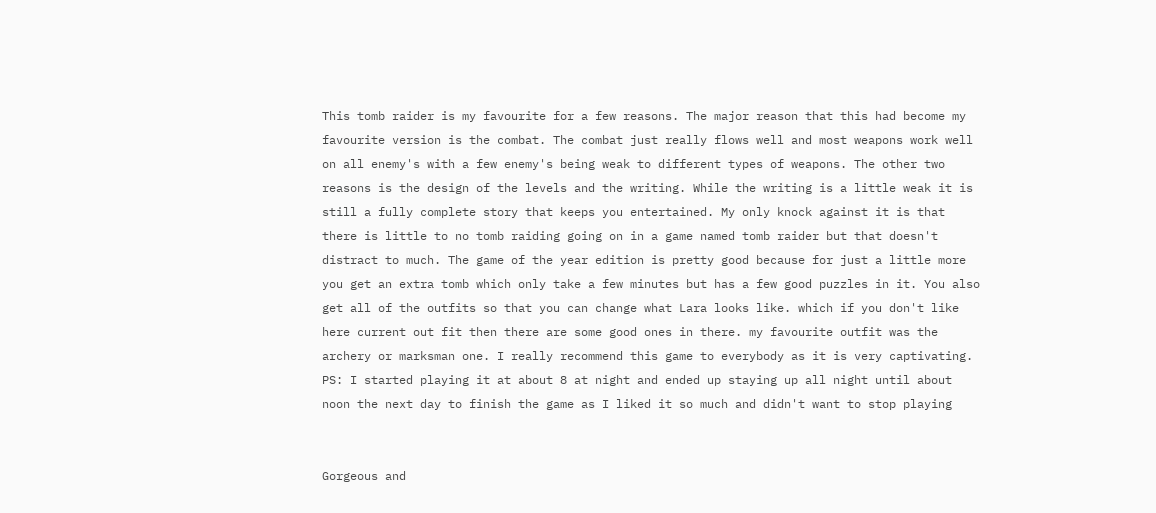This tomb raider is my favourite for a few reasons. The major reason that this had become my favourite version is the combat. The combat just really flows well and most weapons work well on all enemy's with a few enemy's being weak to different types of weapons. The other two reasons is the design of the levels and the writing. While the writing is a little weak it is still a fully complete story that keeps you entertained. My only knock against it is that there is little to no tomb raiding going on in a game named tomb raider but that doesn't distract to much. The game of the year edition is pretty good because for just a little more you get an extra tomb which only take a few minutes but has a few good puzzles in it. You also get all of the outfits so that you can change what Lara looks like. which if you don't like here current out fit then there are some good ones in there. my favourite outfit was the archery or marksman one. I really recommend this game to everybody as it is very captivating. PS: I started playing it at about 8 at night and ended up staying up all night until about noon the next day to finish the game as I liked it so much and didn't want to stop playing


Gorgeous and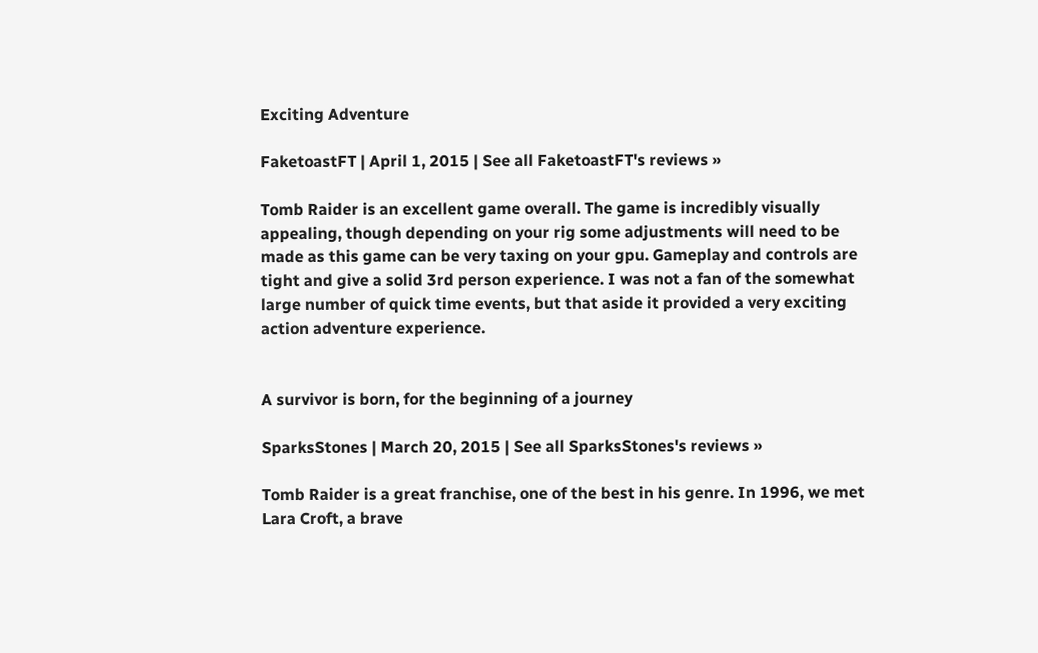Exciting Adventure

FaketoastFT | April 1, 2015 | See all FaketoastFT's reviews »

Tomb Raider is an excellent game overall. The game is incredibly visually appealing, though depending on your rig some adjustments will need to be made as this game can be very taxing on your gpu. Gameplay and controls are tight and give a solid 3rd person experience. I was not a fan of the somewhat large number of quick time events, but that aside it provided a very exciting action adventure experience.


A survivor is born, for the beginning of a journey

SparksStones | March 20, 2015 | See all SparksStones's reviews »

Tomb Raider is a great franchise, one of the best in his genre. In 1996, we met Lara Croft, a brave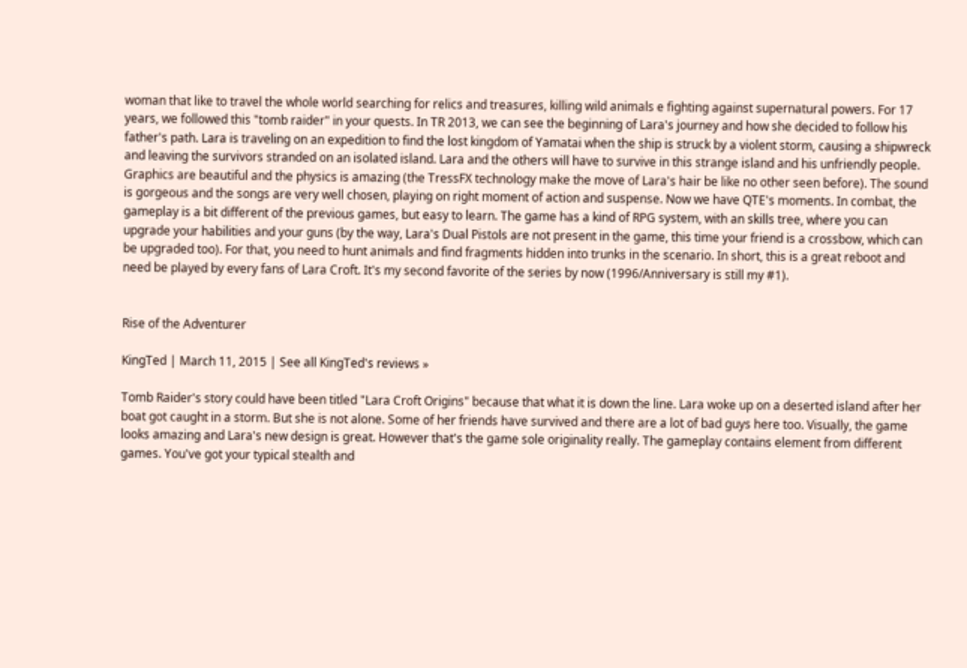woman that like to travel the whole world searching for relics and treasures, killing wild animals e fighting against supernatural powers. For 17 years, we followed this "tomb raider" in your quests. In TR 2013, we can see the beginning of Lara's journey and how she decided to follow his father's path. Lara is traveling on an expedition to find the lost kingdom of Yamatai when the ship is struck by a violent storm, causing a shipwreck and leaving the survivors stranded on an isolated island. Lara and the others will have to survive in this strange island and his unfriendly people. Graphics are beautiful and the physics is amazing (the TressFX technology make the move of Lara's hair be like no other seen before). The sound is gorgeous and the songs are very well chosen, playing on right moment of action and suspense. Now we have QTE's moments. In combat, the gameplay is a bit different of the previous games, but easy to learn. The game has a kind of RPG system, with an skills tree, where you can upgrade your habilities and your guns (by the way, Lara's Dual Pistols are not present in the game, this time your friend is a crossbow, which can be upgraded too). For that, you need to hunt animals and find fragments hidden into trunks in the scenario. In short, this is a great reboot and need be played by every fans of Lara Croft. It's my second favorite of the series by now (1996/Anniversary is still my #1).


Rise of the Adventurer

KingTed | March 11, 2015 | See all KingTed's reviews »

Tomb Raider's story could have been titled "Lara Croft Origins" because that what it is down the line. Lara woke up on a deserted island after her boat got caught in a storm. But she is not alone. Some of her friends have survived and there are a lot of bad guys here too. Visually, the game looks amazing and Lara's new design is great. However that's the game sole originality really. The gameplay contains element from different games. You've got your typical stealth and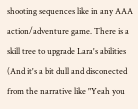shooting sequences like in any AAA action/adventure game. There is a skill tree to upgrade Lara's abilities (And it's a bit dull and disconected from the narrative like "Yeah you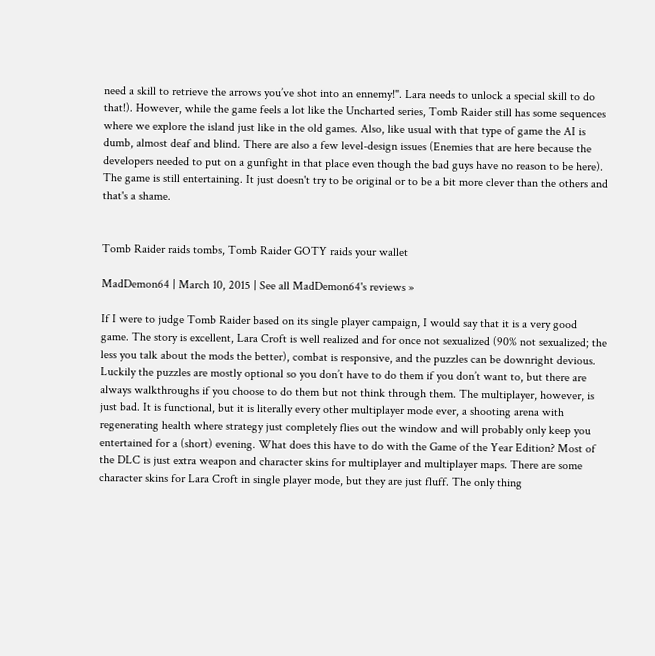need a skill to retrieve the arrows you’ve shot into an ennemy!". Lara needs to unlock a special skill to do that!). However, while the game feels a lot like the Uncharted series, Tomb Raider still has some sequences where we explore the island just like in the old games. Also, like usual with that type of game the AI is dumb, almost deaf and blind. There are also a few level-design issues (Enemies that are here because the developers needed to put on a gunfight in that place even though the bad guys have no reason to be here). The game is still entertaining. It just doesn't try to be original or to be a bit more clever than the others and that's a shame.


Tomb Raider raids tombs, Tomb Raider GOTY raids your wallet

MadDemon64 | March 10, 2015 | See all MadDemon64's reviews »

If I were to judge Tomb Raider based on its single player campaign, I would say that it is a very good game. The story is excellent, Lara Croft is well realized and for once not sexualized (90% not sexualized; the less you talk about the mods the better), combat is responsive, and the puzzles can be downright devious. Luckily the puzzles are mostly optional so you don’t have to do them if you don’t want to, but there are always walkthroughs if you choose to do them but not think through them. The multiplayer, however, is just bad. It is functional, but it is literally every other multiplayer mode ever, a shooting arena with regenerating health where strategy just completely flies out the window and will probably only keep you entertained for a (short) evening. What does this have to do with the Game of the Year Edition? Most of the DLC is just extra weapon and character skins for multiplayer and multiplayer maps. There are some character skins for Lara Croft in single player mode, but they are just fluff. The only thing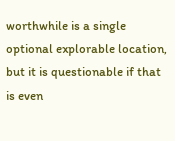worthwhile is a single optional explorable location, but it is questionable if that is even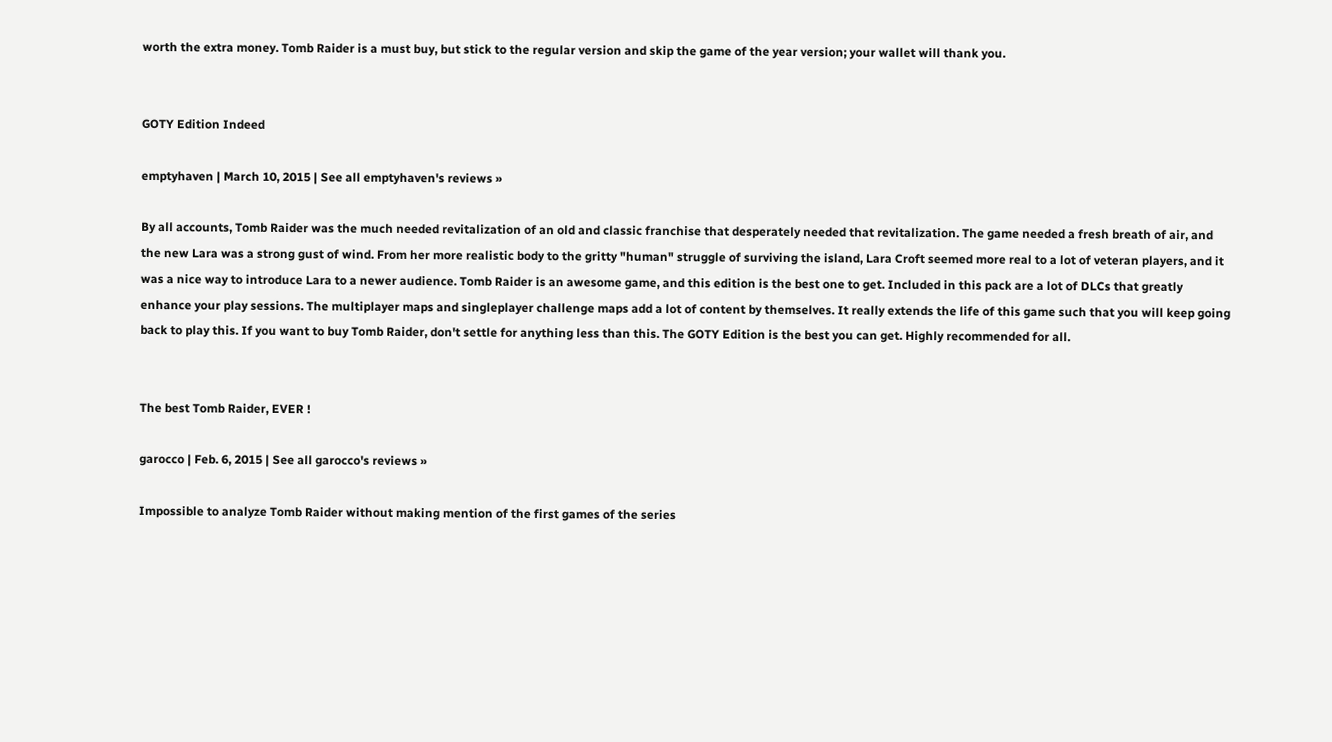worth the extra money. Tomb Raider is a must buy, but stick to the regular version and skip the game of the year version; your wallet will thank you.


GOTY Edition Indeed

emptyhaven | March 10, 2015 | See all emptyhaven's reviews »

By all accounts, Tomb Raider was the much needed revitalization of an old and classic franchise that desperately needed that revitalization. The game needed a fresh breath of air, and the new Lara was a strong gust of wind. From her more realistic body to the gritty "human" struggle of surviving the island, Lara Croft seemed more real to a lot of veteran players, and it was a nice way to introduce Lara to a newer audience. Tomb Raider is an awesome game, and this edition is the best one to get. Included in this pack are a lot of DLCs that greatly enhance your play sessions. The multiplayer maps and singleplayer challenge maps add a lot of content by themselves. It really extends the life of this game such that you will keep going back to play this. If you want to buy Tomb Raider, don't settle for anything less than this. The GOTY Edition is the best you can get. Highly recommended for all.


The best Tomb Raider, EVER !

garocco | Feb. 6, 2015 | See all garocco's reviews »

Impossible to analyze Tomb Raider without making mention of the first games of the series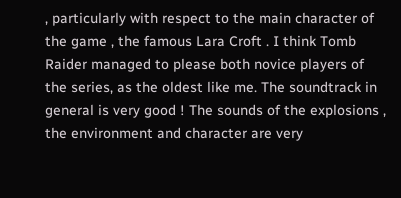, particularly with respect to the main character of the game , the famous Lara Croft . I think Tomb Raider managed to please both novice players of the series, as the oldest like me. The soundtrack in general is very good ! The sounds of the explosions , the environment and character are very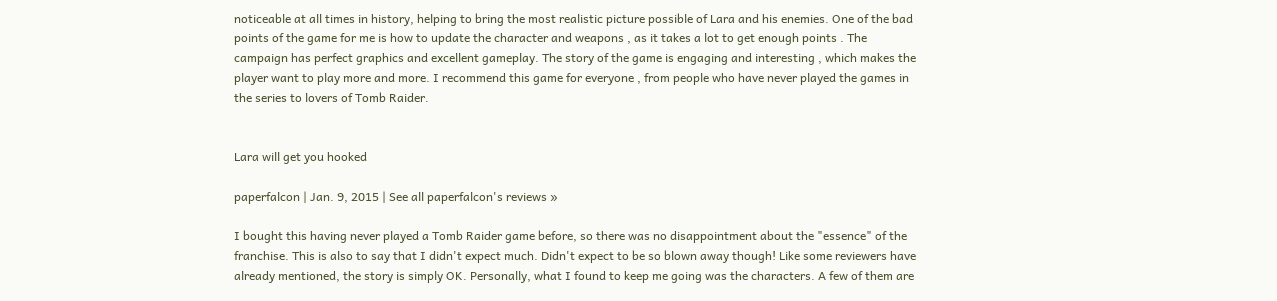noticeable at all times in history, helping to bring the most realistic picture possible of Lara and his enemies. One of the bad points of the game for me is how to update the character and weapons , as it takes a lot to get enough points . The campaign has perfect graphics and excellent gameplay. The story of the game is engaging and interesting , which makes the player want to play more and more. I recommend this game for everyone , from people who have never played the games in the series to lovers of Tomb Raider.


Lara will get you hooked

paperfalcon | Jan. 9, 2015 | See all paperfalcon's reviews »

I bought this having never played a Tomb Raider game before, so there was no disappointment about the "essence" of the franchise. This is also to say that I didn't expect much. Didn't expect to be so blown away though! Like some reviewers have already mentioned, the story is simply OK. Personally, what I found to keep me going was the characters. A few of them are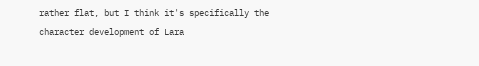rather flat, but I think it's specifically the character development of Lara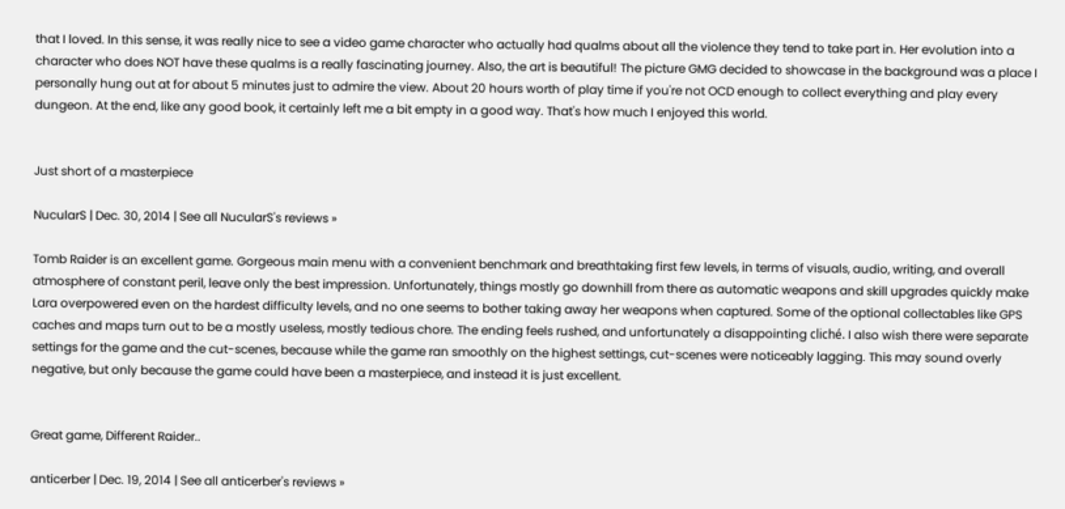that I loved. In this sense, it was really nice to see a video game character who actually had qualms about all the violence they tend to take part in. Her evolution into a character who does NOT have these qualms is a really fascinating journey. Also, the art is beautiful! The picture GMG decided to showcase in the background was a place I personally hung out at for about 5 minutes just to admire the view. About 20 hours worth of play time if you're not OCD enough to collect everything and play every dungeon. At the end, like any good book, it certainly left me a bit empty in a good way. That's how much I enjoyed this world.


Just short of a masterpiece

NucularS | Dec. 30, 2014 | See all NucularS's reviews »

Tomb Raider is an excellent game. Gorgeous main menu with a convenient benchmark and breathtaking first few levels, in terms of visuals, audio, writing, and overall atmosphere of constant peril, leave only the best impression. Unfortunately, things mostly go downhill from there as automatic weapons and skill upgrades quickly make Lara overpowered even on the hardest difficulty levels, and no one seems to bother taking away her weapons when captured. Some of the optional collectables like GPS caches and maps turn out to be a mostly useless, mostly tedious chore. The ending feels rushed, and unfortunately a disappointing cliché. I also wish there were separate settings for the game and the cut-scenes, because while the game ran smoothly on the highest settings, cut-scenes were noticeably lagging. This may sound overly negative, but only because the game could have been a masterpiece, and instead it is just excellent.


Great game, Different Raider..

anticerber | Dec. 19, 2014 | See all anticerber's reviews »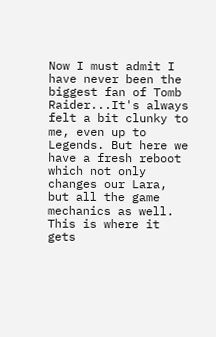Now I must admit I have never been the biggest fan of Tomb Raider...It's always felt a bit clunky to me, even up to Legends. But here we have a fresh reboot which not only changes our Lara, but all the game mechanics as well. This is where it gets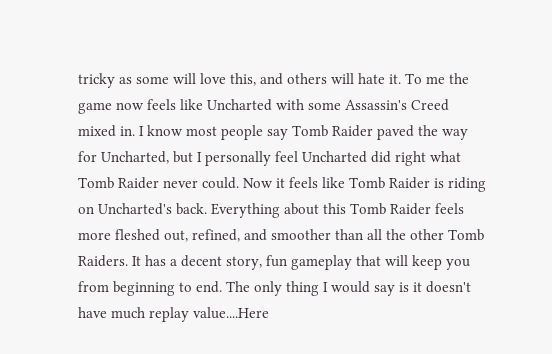tricky as some will love this, and others will hate it. To me the game now feels like Uncharted with some Assassin's Creed mixed in. I know most people say Tomb Raider paved the way for Uncharted, but I personally feel Uncharted did right what Tomb Raider never could. Now it feels like Tomb Raider is riding on Uncharted's back. Everything about this Tomb Raider feels more fleshed out, refined, and smoother than all the other Tomb Raiders. It has a decent story, fun gameplay that will keep you from beginning to end. The only thing I would say is it doesn't have much replay value....Here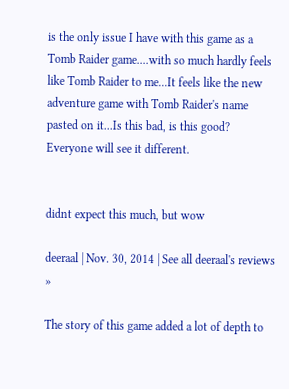is the only issue I have with this game as a Tomb Raider game....with so much hardly feels like Tomb Raider to me...It feels like the new adventure game with Tomb Raider's name pasted on it...Is this bad, is this good? Everyone will see it different.


didnt expect this much, but wow

deeraal | Nov. 30, 2014 | See all deeraal's reviews »

The story of this game added a lot of depth to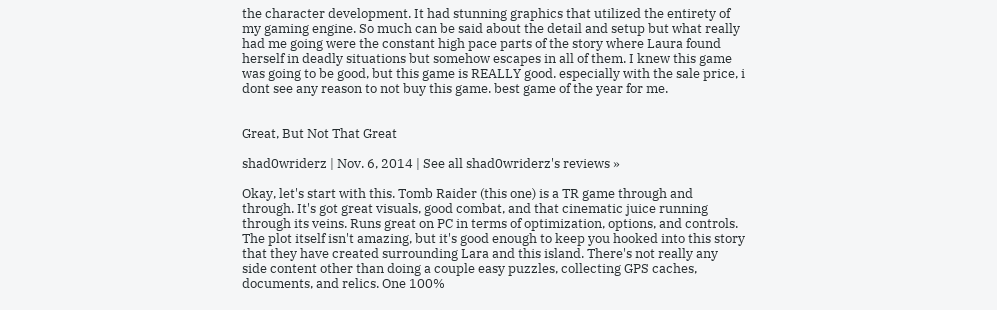the character development. It had stunning graphics that utilized the entirety of my gaming engine. So much can be said about the detail and setup but what really had me going were the constant high pace parts of the story where Laura found herself in deadly situations but somehow escapes in all of them. I knew this game was going to be good, but this game is REALLY good. especially with the sale price, i dont see any reason to not buy this game. best game of the year for me.


Great, But Not That Great

shad0wriderz | Nov. 6, 2014 | See all shad0wriderz's reviews »

Okay, let's start with this. Tomb Raider (this one) is a TR game through and through. It's got great visuals, good combat, and that cinematic juice running through its veins. Runs great on PC in terms of optimization, options, and controls. The plot itself isn't amazing, but it's good enough to keep you hooked into this story that they have created surrounding Lara and this island. There's not really any side content other than doing a couple easy puzzles, collecting GPS caches, documents, and relics. One 100%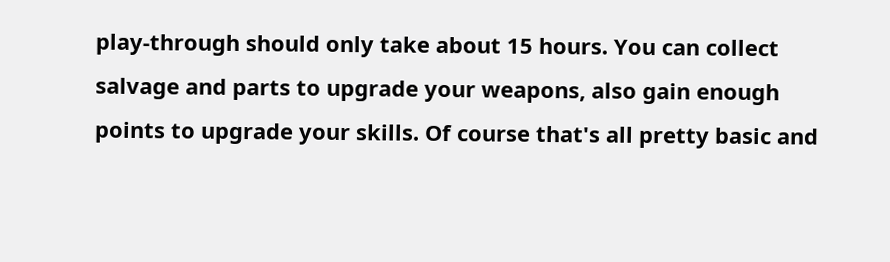play-through should only take about 15 hours. You can collect salvage and parts to upgrade your weapons, also gain enough points to upgrade your skills. Of course that's all pretty basic and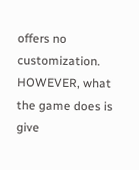offers no customization. HOWEVER, what the game does is give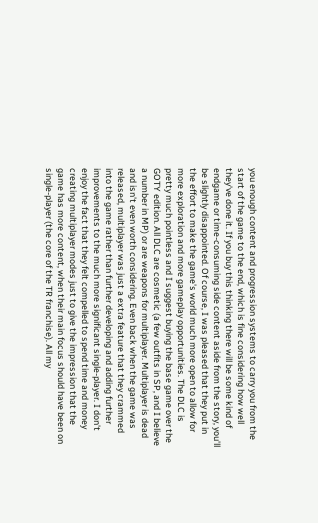you enough content and progression systems to carry you from the start of the game to the end, which is fine considering how well they've done it. If you buy this thinking there will be some kind of endgame or time-consuming side content aside from the story, you'll be slightly disappointed. Of course, I was pleased that they put in the effort to make the game's world much more open to allow for more exploration and more gameplay opportunities. The DLC is pretty much pointless and I suggest buying the base game over the GOTY edition. All DLC are cosmetic (a few outfits in SP, and I believe a number in MP) or are weapons for multiplayer. Multiplayer is dead and isn't even worth considering. Even back when the game was released, multiplayer was just a extra feature that they crammed into the game rather than further developing and adding further improvements to the much more significant single-player. I don't enjoy the fact that they felt compelled to spend time and money creating multiplayer modes just to give the impression that the game has more content, when their main focus should have been on single-player (the core of the TR franchise). All my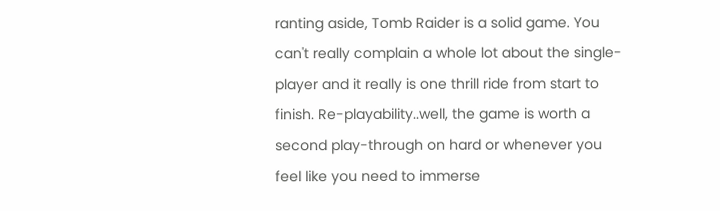ranting aside, Tomb Raider is a solid game. You can't really complain a whole lot about the single-player and it really is one thrill ride from start to finish. Re-playability..well, the game is worth a second play-through on hard or whenever you feel like you need to immerse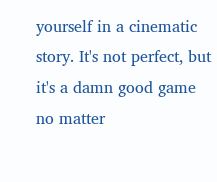yourself in a cinematic story. It's not perfect, but it's a damn good game no matter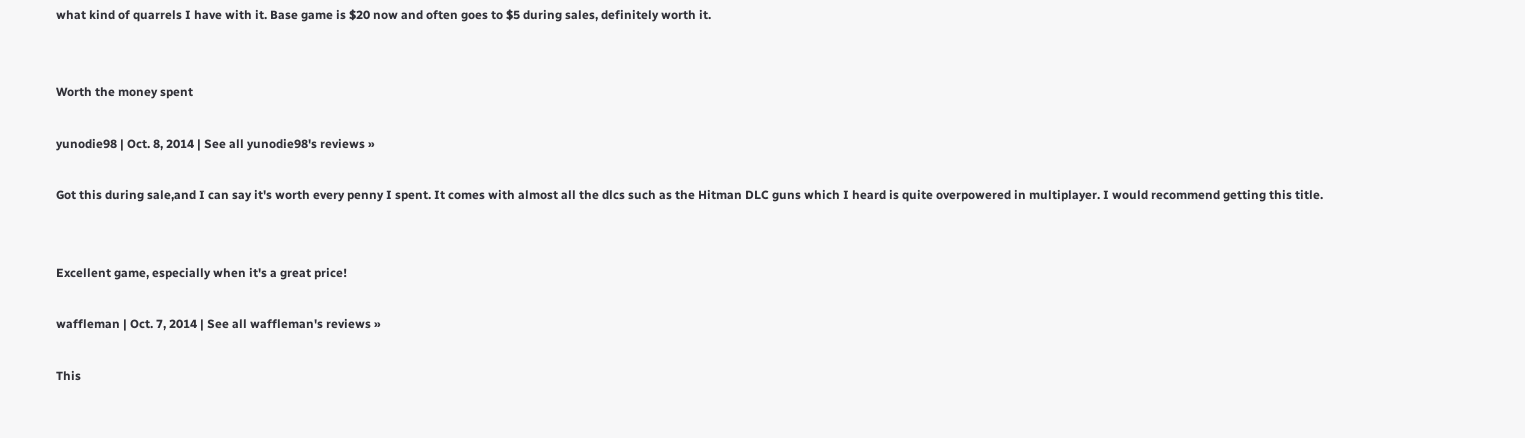what kind of quarrels I have with it. Base game is $20 now and often goes to $5 during sales, definitely worth it.


Worth the money spent

yunodie98 | Oct. 8, 2014 | See all yunodie98's reviews »

Got this during sale,and I can say it's worth every penny I spent. It comes with almost all the dlcs such as the Hitman DLC guns which I heard is quite overpowered in multiplayer. I would recommend getting this title.


Excellent game, especially when it's a great price!

waffleman | Oct. 7, 2014 | See all waffleman's reviews »

This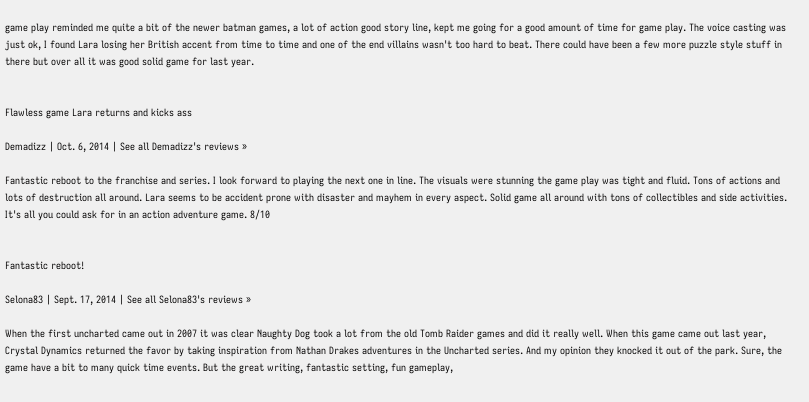game play reminded me quite a bit of the newer batman games, a lot of action good story line, kept me going for a good amount of time for game play. The voice casting was just ok, I found Lara losing her British accent from time to time and one of the end villains wasn't too hard to beat. There could have been a few more puzzle style stuff in there but over all it was good solid game for last year.


Flawless game Lara returns and kicks ass

Demadizz | Oct. 6, 2014 | See all Demadizz's reviews »

Fantastic reboot to the franchise and series. I look forward to playing the next one in line. The visuals were stunning the game play was tight and fluid. Tons of actions and lots of destruction all around. Lara seems to be accident prone with disaster and mayhem in every aspect. Solid game all around with tons of collectibles and side activities. It's all you could ask for in an action adventure game. 8/10


Fantastic reboot!

Selona83 | Sept. 17, 2014 | See all Selona83's reviews »

When the first uncharted came out in 2007 it was clear Naughty Dog took a lot from the old Tomb Raider games and did it really well. When this game came out last year, Crystal Dynamics returned the favor by taking inspiration from Nathan Drakes adventures in the Uncharted series. And my opinion they knocked it out of the park. Sure, the game have a bit to many quick time events. But the great writing, fantastic setting, fun gameplay,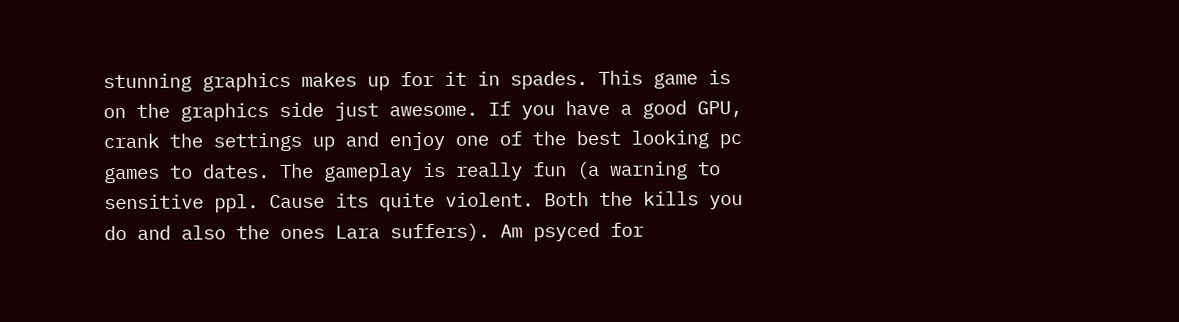stunning graphics makes up for it in spades. This game is on the graphics side just awesome. If you have a good GPU, crank the settings up and enjoy one of the best looking pc games to dates. The gameplay is really fun (a warning to sensitive ppl. Cause its quite violent. Both the kills you do and also the ones Lara suffers). Am psyced for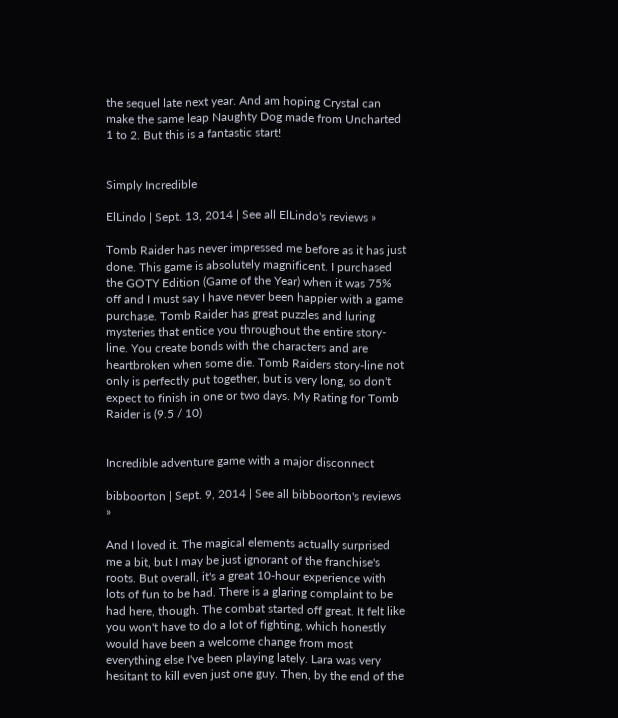the sequel late next year. And am hoping Crystal can make the same leap Naughty Dog made from Uncharted 1 to 2. But this is a fantastic start!


Simply Incredible

ElLindo | Sept. 13, 2014 | See all ElLindo's reviews »

Tomb Raider has never impressed me before as it has just done. This game is absolutely magnificent. I purchased the GOTY Edition (Game of the Year) when it was 75% off and I must say I have never been happier with a game purchase. Tomb Raider has great puzzles and luring mysteries that entice you throughout the entire story-line. You create bonds with the characters and are heartbroken when some die. Tomb Raiders story-line not only is perfectly put together, but is very long, so don't expect to finish in one or two days. My Rating for Tomb Raider is (9.5 / 10)


Incredible adventure game with a major disconnect

bibboorton | Sept. 9, 2014 | See all bibboorton's reviews »

And I loved it. The magical elements actually surprised me a bit, but I may be just ignorant of the franchise's roots. But overall, it's a great 10-hour experience with lots of fun to be had. There is a glaring complaint to be had here, though. The combat started off great. It felt like you won't have to do a lot of fighting, which honestly would have been a welcome change from most everything else I've been playing lately. Lara was very hesitant to kill even just one guy. Then, by the end of the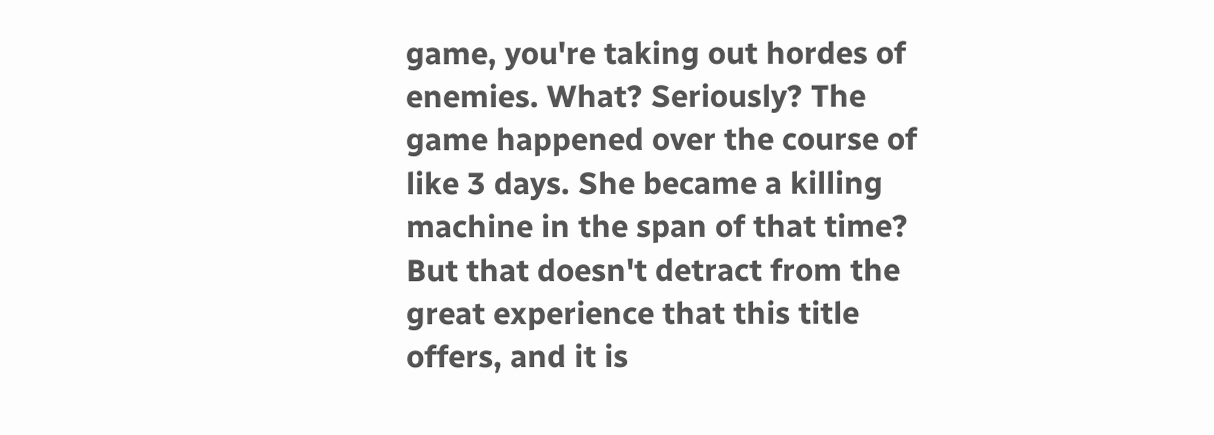game, you're taking out hordes of enemies. What? Seriously? The game happened over the course of like 3 days. She became a killing machine in the span of that time? But that doesn't detract from the great experience that this title offers, and it is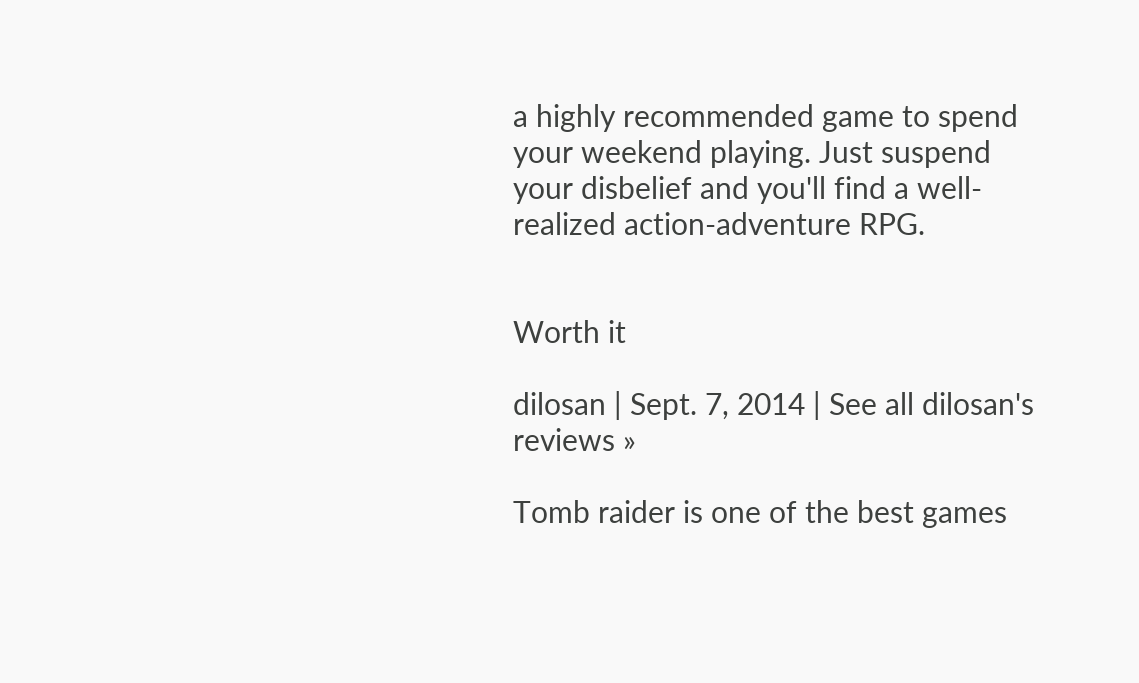a highly recommended game to spend your weekend playing. Just suspend your disbelief and you'll find a well-realized action-adventure RPG.


Worth it

dilosan | Sept. 7, 2014 | See all dilosan's reviews »

Tomb raider is one of the best games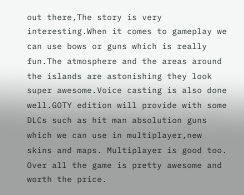out there,The story is very interesting.When it comes to gameplay we can use bows or guns which is really fun.The atmosphere and the areas around the islands are astonishing they look super awesome.Voice casting is also done well.GOTY edition will provide with some DLCs such as hit man absolution guns which we can use in multiplayer,new skins and maps. Multiplayer is good too. Over all the game is pretty awesome and worth the price.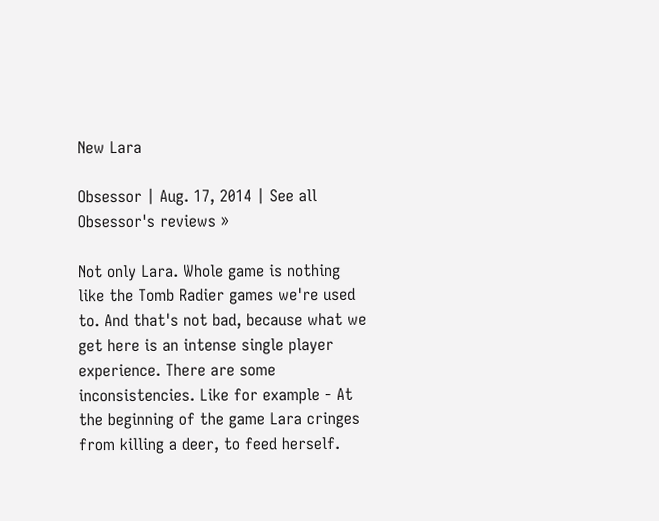New Lara

Obsessor | Aug. 17, 2014 | See all Obsessor's reviews »

Not only Lara. Whole game is nothing like the Tomb Radier games we're used to. And that's not bad, because what we get here is an intense single player experience. There are some inconsistencies. Like for example - At the beginning of the game Lara cringes from killing a deer, to feed herself.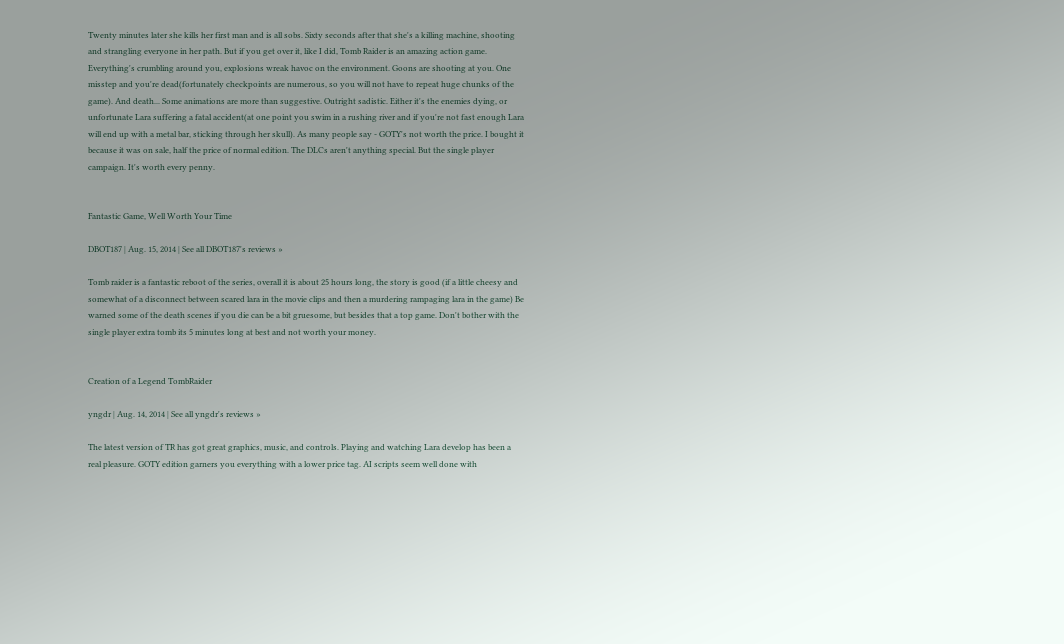Twenty minutes later she kills her first man and is all sobs. Sixty seconds after that she's a killing machine, shooting and strangling everyone in her path. But if you get over it, like I did, Tomb Raider is an amazing action game. Everything's crumbling around you, explosions wreak havoc on the environment. Goons are shooting at you. One misstep and you're dead(fortunately checkpoints are numerous, so you will not have to repeat huge chunks of the game). And death... Some animations are more than suggestive. Outright sadistic. Either it's the enemies dying, or unfortunate Lara suffering a fatal accident(at one point you swim in a rushing river and if you're not fast enough Lara will end up with a metal bar, sticking through her skull). As many people say - GOTY's not worth the price. I bought it because it was on sale, half the price of normal edition. The DLCs aren't anything special. But the single player campaign. It's worth every penny.


Fantastic Game, Well Worth Your Time

DBOT187 | Aug. 15, 2014 | See all DBOT187's reviews »

Tomb raider is a fantastic reboot of the series, overall it is about 25 hours long, the story is good (if a little cheesy and somewhat of a disconnect between scared lara in the movie clips and then a murdering rampaging lara in the game) Be warned some of the death scenes if you die can be a bit gruesome, but besides that a top game. Don't bother with the single player extra tomb its 5 minutes long at best and not worth your money.


Creation of a Legend TombRaider

yngdr | Aug. 14, 2014 | See all yngdr's reviews »

The latest version of TR has got great graphics, music, and controls. Playing and watching Lara develop has been a real pleasure. GOTY edition garners you everything with a lower price tag. AI scripts seem well done with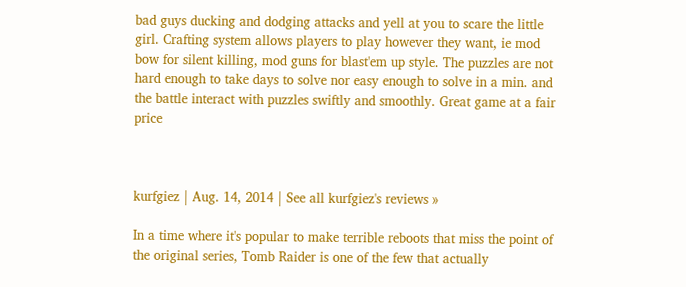bad guys ducking and dodging attacks and yell at you to scare the little girl. Crafting system allows players to play however they want, ie mod bow for silent killing, mod guns for blast'em up style. The puzzles are not hard enough to take days to solve nor easy enough to solve in a min. and the battle interact with puzzles swiftly and smoothly. Great game at a fair price



kurfgiez | Aug. 14, 2014 | See all kurfgiez's reviews »

In a time where it's popular to make terrible reboots that miss the point of the original series, Tomb Raider is one of the few that actually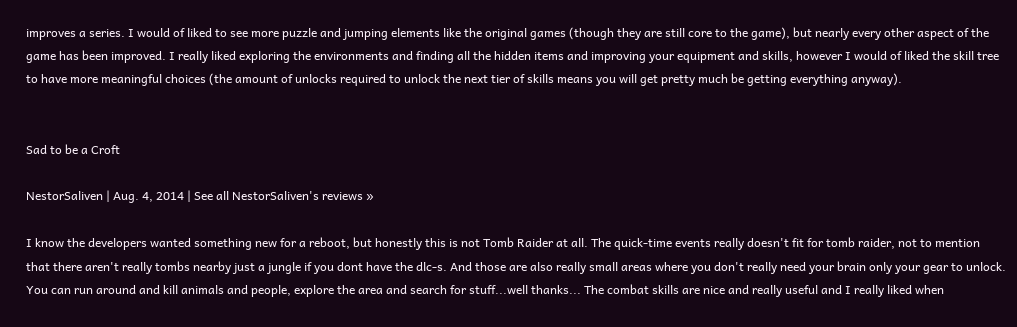improves a series. I would of liked to see more puzzle and jumping elements like the original games (though they are still core to the game), but nearly every other aspect of the game has been improved. I really liked exploring the environments and finding all the hidden items and improving your equipment and skills, however I would of liked the skill tree to have more meaningful choices (the amount of unlocks required to unlock the next tier of skills means you will get pretty much be getting everything anyway).


Sad to be a Croft

NestorSaliven | Aug. 4, 2014 | See all NestorSaliven's reviews »

I know the developers wanted something new for a reboot, but honestly this is not Tomb Raider at all. The quick-time events really doesn't fit for tomb raider, not to mention that there aren't really tombs nearby just a jungle if you dont have the dlc-s. And those are also really small areas where you don't really need your brain only your gear to unlock. You can run around and kill animals and people, explore the area and search for stuff...well thanks... The combat skills are nice and really useful and I really liked when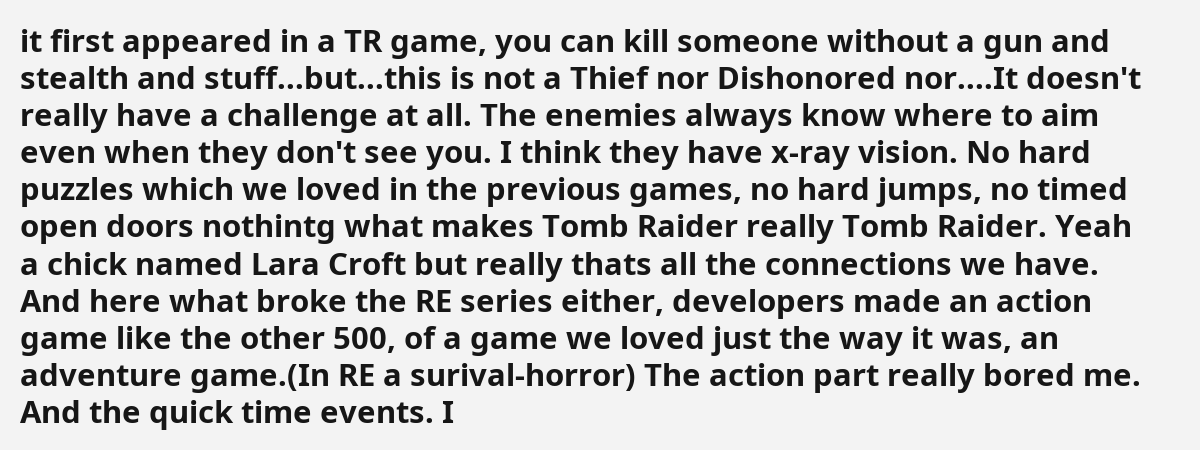it first appeared in a TR game, you can kill someone without a gun and stealth and stuff...but...this is not a Thief nor Dishonored nor....It doesn't really have a challenge at all. The enemies always know where to aim even when they don't see you. I think they have x-ray vision. No hard puzzles which we loved in the previous games, no hard jumps, no timed open doors nothintg what makes Tomb Raider really Tomb Raider. Yeah a chick named Lara Croft but really thats all the connections we have. And here what broke the RE series either, developers made an action game like the other 500, of a game we loved just the way it was, an adventure game.(In RE a surival-horror) The action part really bored me. And the quick time events. I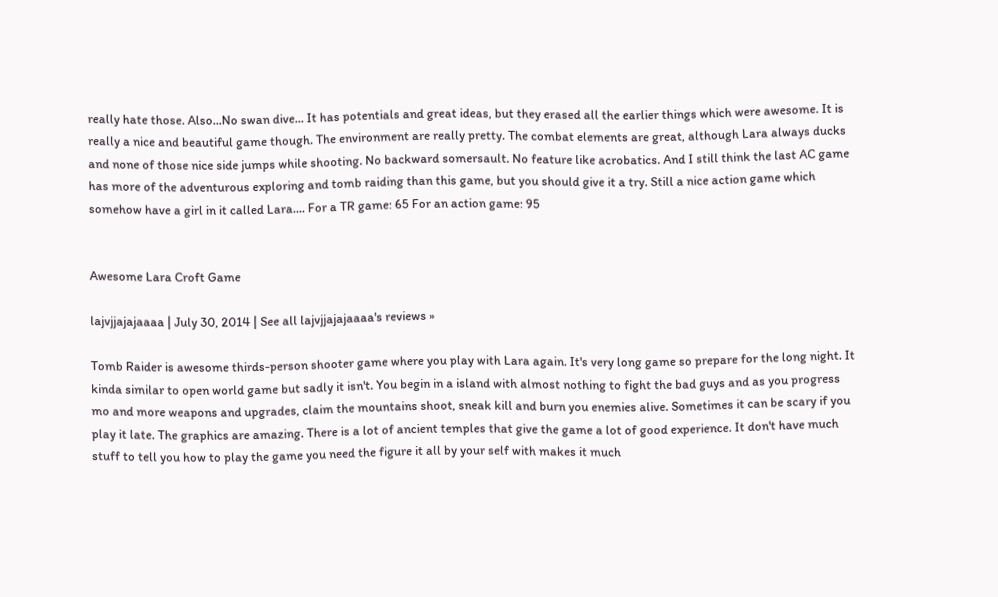really hate those. Also...No swan dive... It has potentials and great ideas, but they erased all the earlier things which were awesome. It is really a nice and beautiful game though. The environment are really pretty. The combat elements are great, although Lara always ducks and none of those nice side jumps while shooting. No backward somersault. No feature like acrobatics. And I still think the last AC game has more of the adventurous exploring and tomb raiding than this game, but you should give it a try. Still a nice action game which somehow have a girl in it called Lara.... For a TR game: 65 For an action game: 95


Awesome Lara Croft Game

lajvjjajajaaaa | July 30, 2014 | See all lajvjjajajaaaa's reviews »

Tomb Raider is awesome thirds-person shooter game where you play with Lara again. It's very long game so prepare for the long night. It kinda similar to open world game but sadly it isn't. You begin in a island with almost nothing to fight the bad guys and as you progress mo and more weapons and upgrades, claim the mountains shoot, sneak kill and burn you enemies alive. Sometimes it can be scary if you play it late. The graphics are amazing. There is a lot of ancient temples that give the game a lot of good experience. It don't have much stuff to tell you how to play the game you need the figure it all by your self with makes it much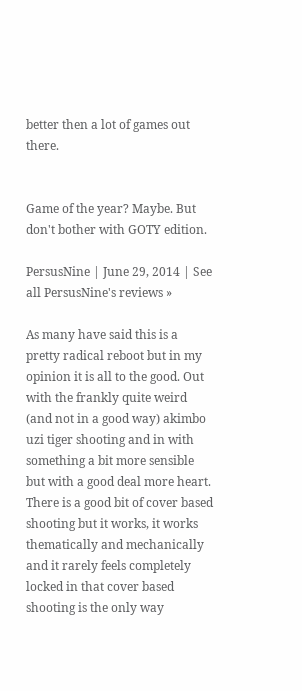better then a lot of games out there.


Game of the year? Maybe. But don't bother with GOTY edition.

PersusNine | June 29, 2014 | See all PersusNine's reviews »

As many have said this is a pretty radical reboot but in my opinion it is all to the good. Out with the frankly quite weird (and not in a good way) akimbo uzi tiger shooting and in with something a bit more sensible but with a good deal more heart. There is a good bit of cover based shooting but it works, it works thematically and mechanically and it rarely feels completely locked in that cover based shooting is the only way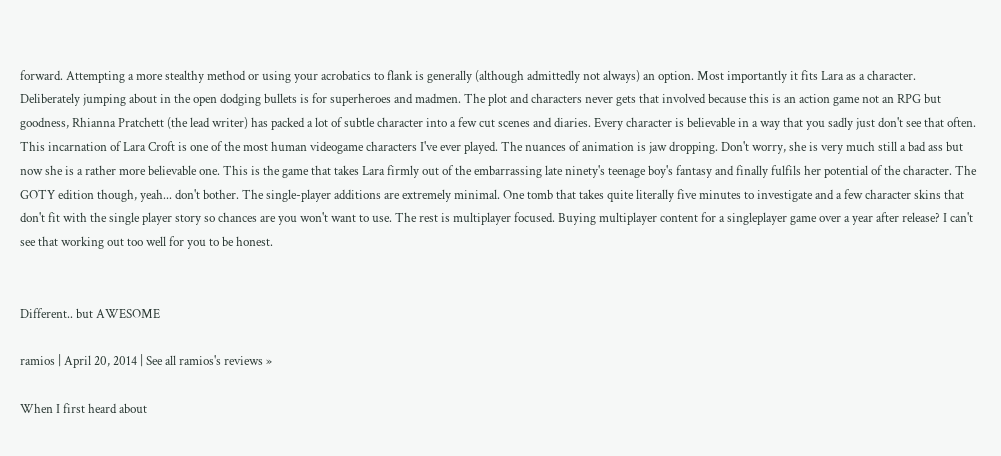forward. Attempting a more stealthy method or using your acrobatics to flank is generally (although admittedly not always) an option. Most importantly it fits Lara as a character. Deliberately jumping about in the open dodging bullets is for superheroes and madmen. The plot and characters never gets that involved because this is an action game not an RPG but goodness, Rhianna Pratchett (the lead writer) has packed a lot of subtle character into a few cut scenes and diaries. Every character is believable in a way that you sadly just don't see that often. This incarnation of Lara Croft is one of the most human videogame characters I've ever played. The nuances of animation is jaw dropping. Don't worry, she is very much still a bad ass but now she is a rather more believable one. This is the game that takes Lara firmly out of the embarrassing late ninety's teenage boy's fantasy and finally fulfils her potential of the character. The GOTY edition though, yeah... don't bother. The single-player additions are extremely minimal. One tomb that takes quite literally five minutes to investigate and a few character skins that don't fit with the single player story so chances are you won't want to use. The rest is multiplayer focused. Buying multiplayer content for a singleplayer game over a year after release? I can't see that working out too well for you to be honest.


Different.. but AWESOME

ramios | April 20, 2014 | See all ramios's reviews »

When I first heard about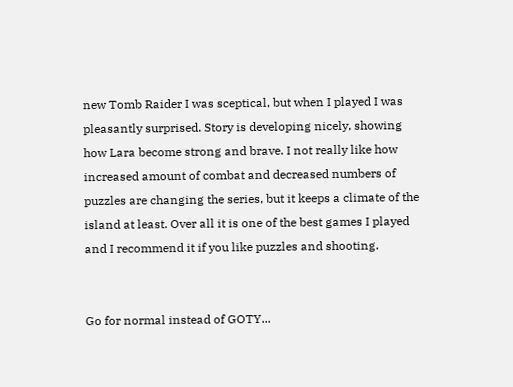new Tomb Raider I was sceptical, but when I played I was pleasantly surprised. Story is developing nicely, showing how Lara become strong and brave. I not really like how increased amount of combat and decreased numbers of puzzles are changing the series, but it keeps a climate of the island at least. Over all it is one of the best games I played and I recommend it if you like puzzles and shooting.


Go for normal instead of GOTY...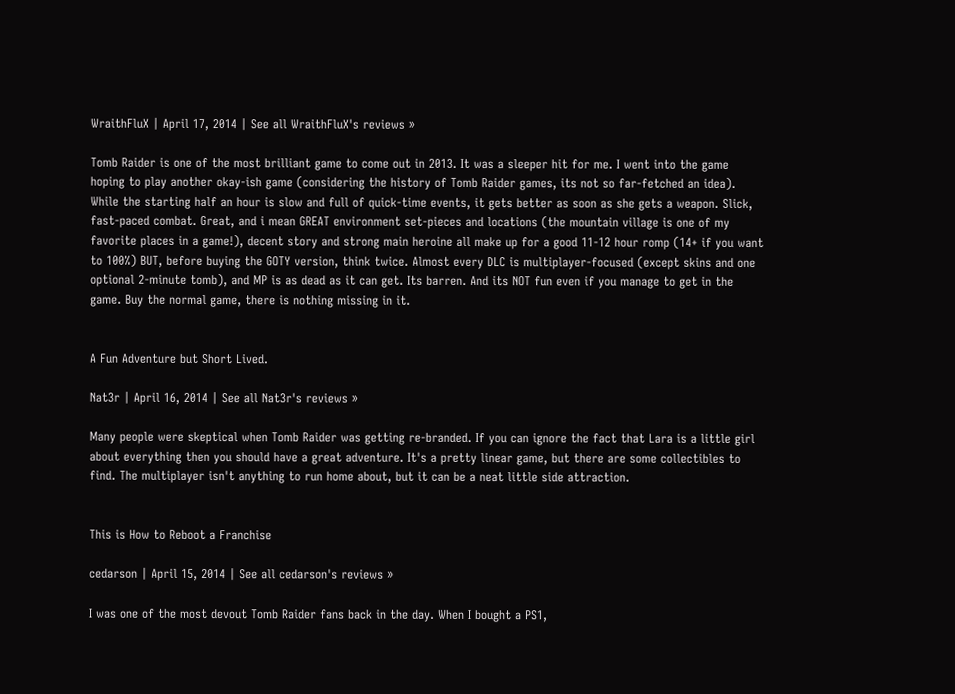WraithFluX | April 17, 2014 | See all WraithFluX's reviews »

Tomb Raider is one of the most brilliant game to come out in 2013. It was a sleeper hit for me. I went into the game hoping to play another okay-ish game (considering the history of Tomb Raider games, its not so far-fetched an idea). While the starting half an hour is slow and full of quick-time events, it gets better as soon as she gets a weapon. Slick, fast-paced combat. Great, and i mean GREAT environment set-pieces and locations (the mountain village is one of my favorite places in a game!), decent story and strong main heroine all make up for a good 11-12 hour romp (14+ if you want to 100%) BUT, before buying the GOTY version, think twice. Almost every DLC is multiplayer-focused (except skins and one optional 2-minute tomb), and MP is as dead as it can get. Its barren. And its NOT fun even if you manage to get in the game. Buy the normal game, there is nothing missing in it.


A Fun Adventure but Short Lived.

Nat3r | April 16, 2014 | See all Nat3r's reviews »

Many people were skeptical when Tomb Raider was getting re-branded. If you can ignore the fact that Lara is a little girl about everything then you should have a great adventure. It's a pretty linear game, but there are some collectibles to find. The multiplayer isn't anything to run home about, but it can be a neat little side attraction.


This is How to Reboot a Franchise

cedarson | April 15, 2014 | See all cedarson's reviews »

I was one of the most devout Tomb Raider fans back in the day. When I bought a PS1,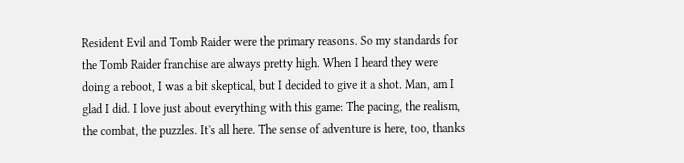Resident Evil and Tomb Raider were the primary reasons. So my standards for the Tomb Raider franchise are always pretty high. When I heard they were doing a reboot, I was a bit skeptical, but I decided to give it a shot. Man, am I glad I did. I love just about everything with this game: The pacing, the realism, the combat, the puzzles. It's all here. The sense of adventure is here, too, thanks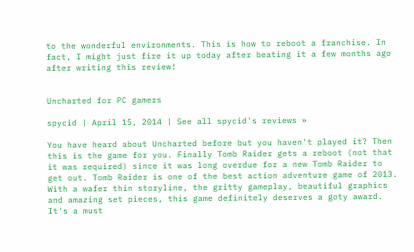to the wonderful environments. This is how to reboot a franchise. In fact, I might just fire it up today after beating it a few months ago after writing this review!


Uncharted for PC gamers

spycid | April 15, 2014 | See all spycid's reviews »

You have heard about Uncharted before but you haven't played it? Then this is the game for you. Finally Tomb Raider gets a reboot (not that it was required) since it was long overdue for a new Tomb Raider to get out. Tomb Raider is one of the best action adventure game of 2013. With a wafer thin storyline, the gritty gameplay, beautiful graphics and amazing set pieces, this game definitely deserves a goty award. It's a must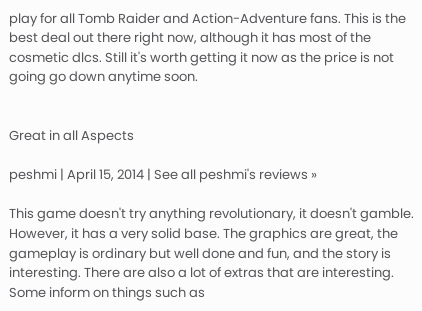play for all Tomb Raider and Action-Adventure fans. This is the best deal out there right now, although it has most of the cosmetic dlcs. Still it's worth getting it now as the price is not going go down anytime soon.


Great in all Aspects

peshmi | April 15, 2014 | See all peshmi's reviews »

This game doesn't try anything revolutionary, it doesn't gamble. However, it has a very solid base. The graphics are great, the gameplay is ordinary but well done and fun, and the story is interesting. There are also a lot of extras that are interesting. Some inform on things such as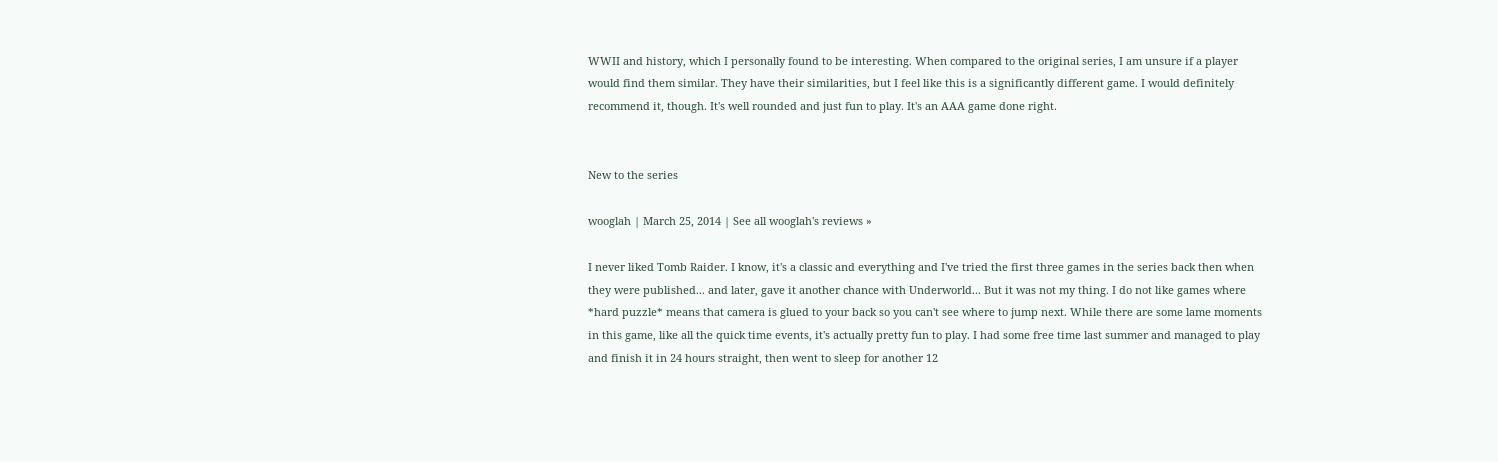WWII and history, which I personally found to be interesting. When compared to the original series, I am unsure if a player would find them similar. They have their similarities, but I feel like this is a significantly different game. I would definitely recommend it, though. It's well rounded and just fun to play. It's an AAA game done right.


New to the series

wooglah | March 25, 2014 | See all wooglah's reviews »

I never liked Tomb Raider. I know, it's a classic and everything and I've tried the first three games in the series back then when they were published... and later, gave it another chance with Underworld... But it was not my thing. I do not like games where *hard puzzle* means that camera is glued to your back so you can't see where to jump next. While there are some lame moments in this game, like all the quick time events, it's actually pretty fun to play. I had some free time last summer and managed to play and finish it in 24 hours straight, then went to sleep for another 12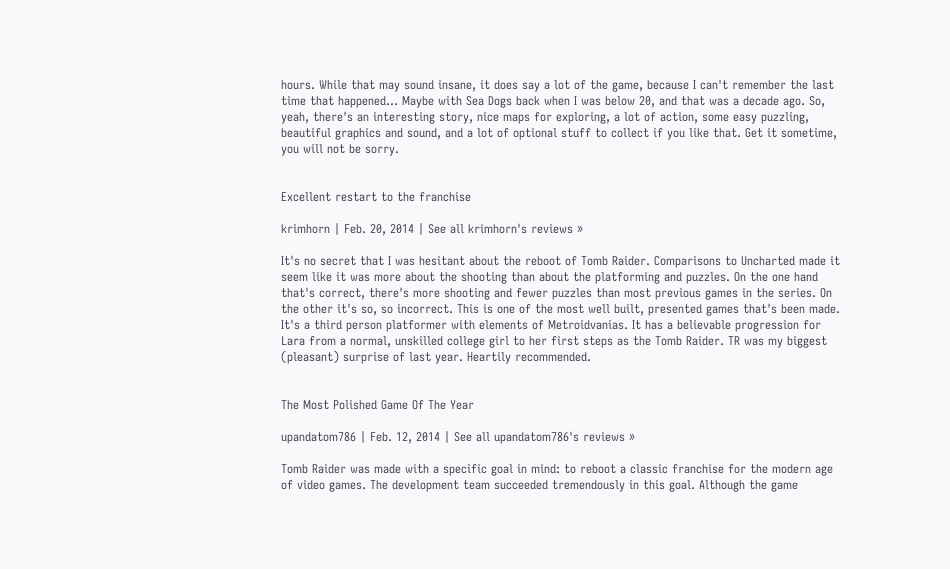hours. While that may sound insane, it does say a lot of the game, because I can't remember the last time that happened... Maybe with Sea Dogs back when I was below 20, and that was a decade ago. So, yeah, there's an interesting story, nice maps for exploring, a lot of action, some easy puzzling, beautiful graphics and sound, and a lot of optional stuff to collect if you like that. Get it sometime, you will not be sorry.


Excellent restart to the franchise

krimhorn | Feb. 20, 2014 | See all krimhorn's reviews »

It's no secret that I was hesitant about the reboot of Tomb Raider. Comparisons to Uncharted made it seem like it was more about the shooting than about the platforming and puzzles. On the one hand that's correct, there's more shooting and fewer puzzles than most previous games in the series. On the other it's so, so incorrect. This is one of the most well built, presented games that's been made. It's a third person platformer with elements of Metroidvanias. It has a believable progression for Lara from a normal, unskilled college girl to her first steps as the Tomb Raider. TR was my biggest (pleasant) surprise of last year. Heartily recommended.


The Most Polished Game Of The Year

upandatom786 | Feb. 12, 2014 | See all upandatom786's reviews »

Tomb Raider was made with a specific goal in mind: to reboot a classic franchise for the modern age of video games. The development team succeeded tremendously in this goal. Although the game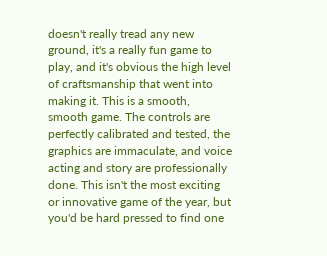doesn't really tread any new ground, it's a really fun game to play, and it's obvious the high level of craftsmanship that went into making it. This is a smooth, smooth game. The controls are perfectly calibrated and tested, the graphics are immaculate, and voice acting and story are professionally done. This isn't the most exciting or innovative game of the year, but you'd be hard pressed to find one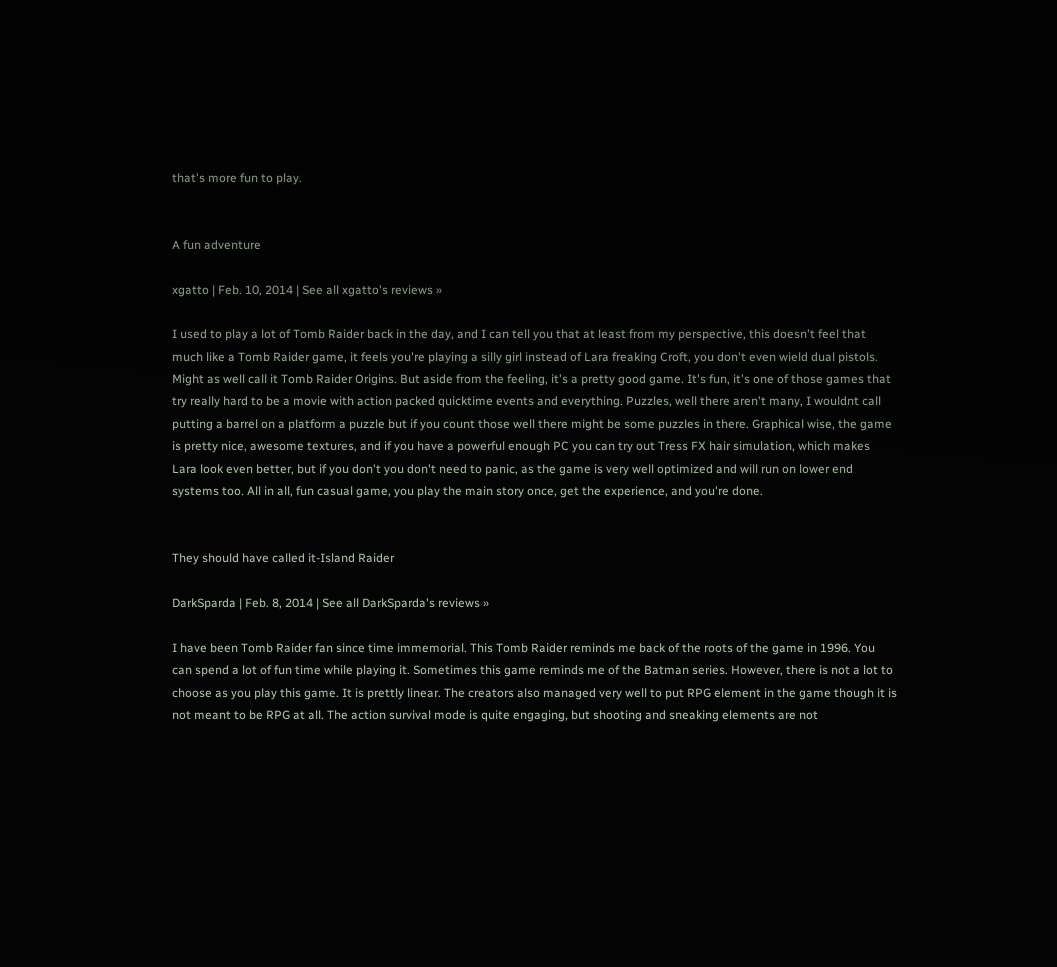that's more fun to play.


A fun adventure

xgatto | Feb. 10, 2014 | See all xgatto's reviews »

I used to play a lot of Tomb Raider back in the day, and I can tell you that at least from my perspective, this doesn't feel that much like a Tomb Raider game, it feels you're playing a silly girl instead of Lara freaking Croft, you don't even wield dual pistols. Might as well call it Tomb Raider Origins. But aside from the feeling, it's a pretty good game. It's fun, it's one of those games that try really hard to be a movie with action packed quicktime events and everything. Puzzles, well there aren't many, I wouldnt call putting a barrel on a platform a puzzle but if you count those well there might be some puzzles in there. Graphical wise, the game is pretty nice, awesome textures, and if you have a powerful enough PC you can try out Tress FX hair simulation, which makes Lara look even better, but if you don't you don't need to panic, as the game is very well optimized and will run on lower end systems too. All in all, fun casual game, you play the main story once, get the experience, and you're done.


They should have called it-Island Raider

DarkSparda | Feb. 8, 2014 | See all DarkSparda's reviews »

I have been Tomb Raider fan since time immemorial. This Tomb Raider reminds me back of the roots of the game in 1996. You can spend a lot of fun time while playing it. Sometimes this game reminds me of the Batman series. However, there is not a lot to choose as you play this game. It is prettly linear. The creators also managed very well to put RPG element in the game though it is not meant to be RPG at all. The action survival mode is quite engaging, but shooting and sneaking elements are not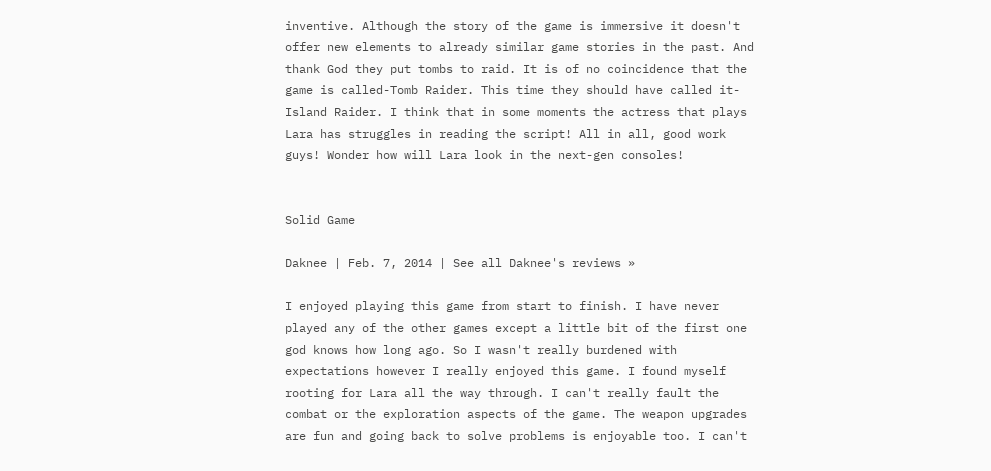inventive. Although the story of the game is immersive it doesn't offer new elements to already similar game stories in the past. And thank God they put tombs to raid. It is of no coincidence that the game is called-Tomb Raider. This time they should have called it-Island Raider. I think that in some moments the actress that plays Lara has struggles in reading the script! All in all, good work guys! Wonder how will Lara look in the next-gen consoles!


Solid Game

Daknee | Feb. 7, 2014 | See all Daknee's reviews »

I enjoyed playing this game from start to finish. I have never played any of the other games except a little bit of the first one god knows how long ago. So I wasn't really burdened with expectations however I really enjoyed this game. I found myself rooting for Lara all the way through. I can't really fault the combat or the exploration aspects of the game. The weapon upgrades are fun and going back to solve problems is enjoyable too. I can't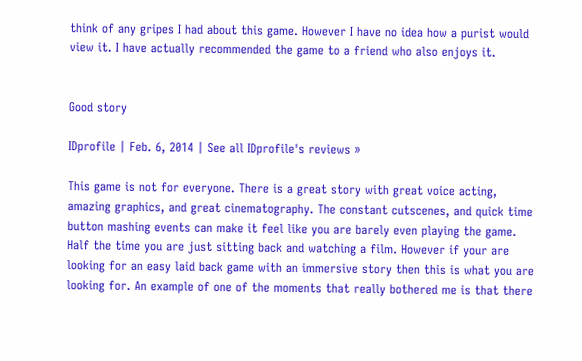think of any gripes I had about this game. However I have no idea how a purist would view it. I have actually recommended the game to a friend who also enjoys it.


Good story

IDprofile | Feb. 6, 2014 | See all IDprofile's reviews »

This game is not for everyone. There is a great story with great voice acting, amazing graphics, and great cinematography. The constant cutscenes, and quick time button mashing events can make it feel like you are barely even playing the game. Half the time you are just sitting back and watching a film. However if your are looking for an easy laid back game with an immersive story then this is what you are looking for. An example of one of the moments that really bothered me is that there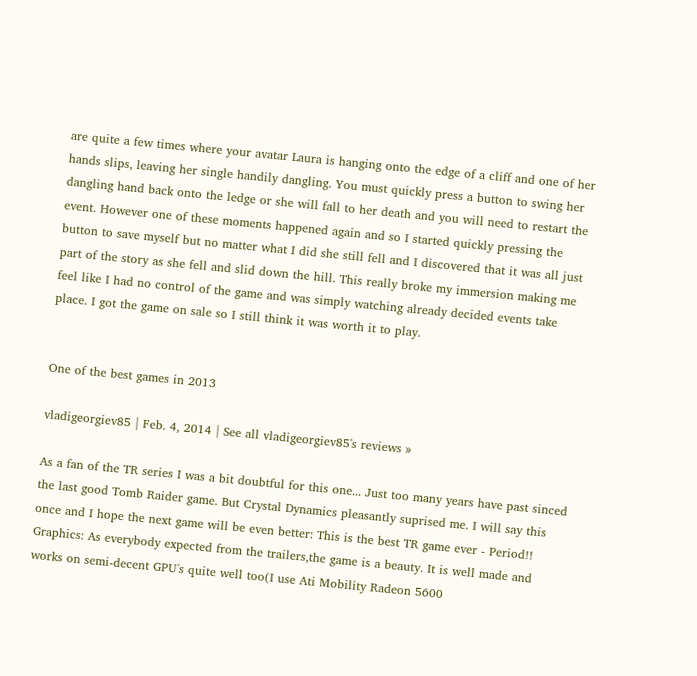are quite a few times where your avatar Laura is hanging onto the edge of a cliff and one of her hands slips, leaving her single handily dangling. You must quickly press a button to swing her dangling hand back onto the ledge or she will fall to her death and you will need to restart the event. However one of these moments happened again and so I started quickly pressing the button to save myself but no matter what I did she still fell and I discovered that it was all just part of the story as she fell and slid down the hill. This really broke my immersion making me feel like I had no control of the game and was simply watching already decided events take place. I got the game on sale so I still think it was worth it to play.


One of the best games in 2013

vladigeorgiev85 | Feb. 4, 2014 | See all vladigeorgiev85's reviews »

As a fan of the TR series I was a bit doubtful for this one... Just too many years have past sinced the last good Tomb Raider game. But Crystal Dynamics pleasantly suprised me. I will say this once and I hope the next game will be even better: This is the best TR game ever - Period!! Graphics: As everybody expected from the trailers,the game is a beauty. It is well made and works on semi-decent GPU's quite well too(I use Ati Mobility Radeon 5600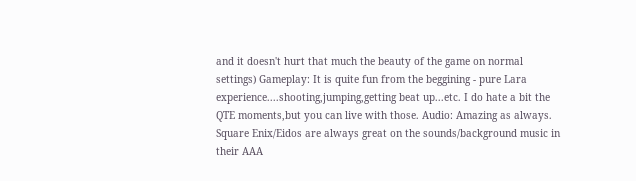and it doesn't hurt that much the beauty of the game on normal settings) Gameplay: It is quite fun from the beggining - pure Lara experience....shooting,jumping,getting beat up...etc. I do hate a bit the QTE moments,but you can live with those. Audio: Amazing as always. Square Enix/Eidos are always great on the sounds/background music in their AAA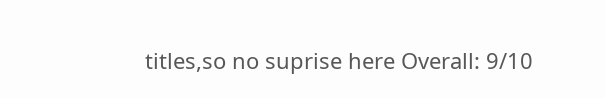titles,so no suprise here Overall: 9/10